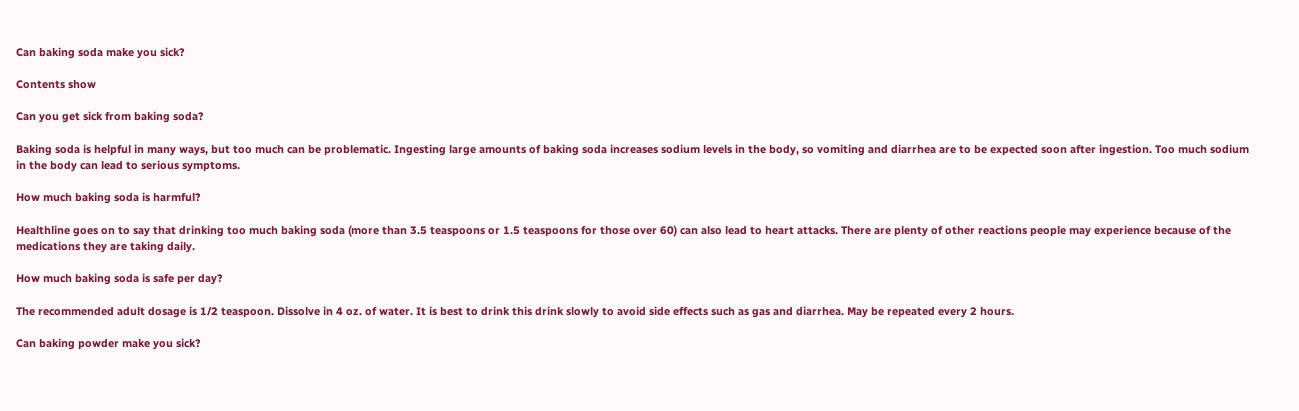Can baking soda make you sick?

Contents show

Can you get sick from baking soda?

Baking soda is helpful in many ways, but too much can be problematic. Ingesting large amounts of baking soda increases sodium levels in the body, so vomiting and diarrhea are to be expected soon after ingestion. Too much sodium in the body can lead to serious symptoms.

How much baking soda is harmful?

Healthline goes on to say that drinking too much baking soda (more than 3.5 teaspoons or 1.5 teaspoons for those over 60) can also lead to heart attacks. There are plenty of other reactions people may experience because of the medications they are taking daily.

How much baking soda is safe per day?

The recommended adult dosage is 1/2 teaspoon. Dissolve in 4 oz. of water. It is best to drink this drink slowly to avoid side effects such as gas and diarrhea. May be repeated every 2 hours.

Can baking powder make you sick?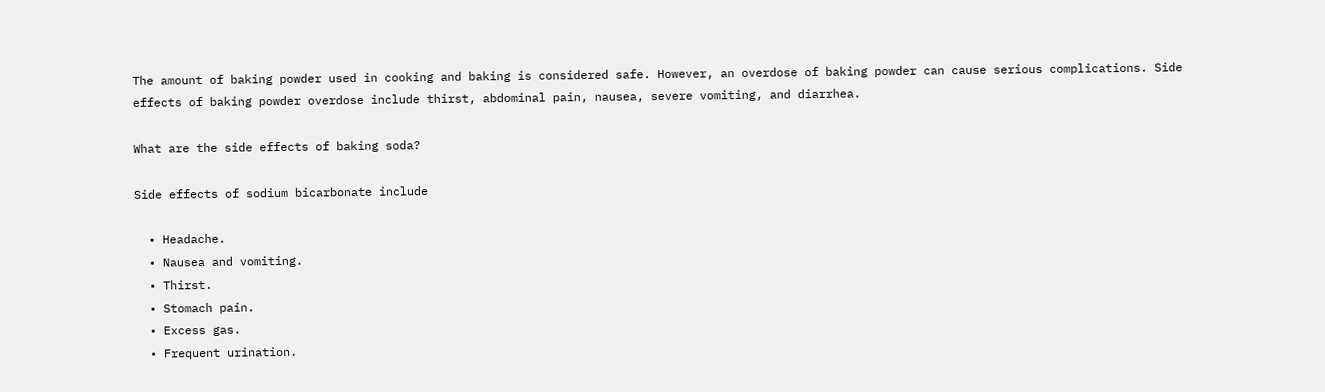The amount of baking powder used in cooking and baking is considered safe. However, an overdose of baking powder can cause serious complications. Side effects of baking powder overdose include thirst, abdominal pain, nausea, severe vomiting, and diarrhea.

What are the side effects of baking soda?

Side effects of sodium bicarbonate include

  • Headache.
  • Nausea and vomiting.
  • Thirst.
  • Stomach pain.
  • Excess gas.
  • Frequent urination.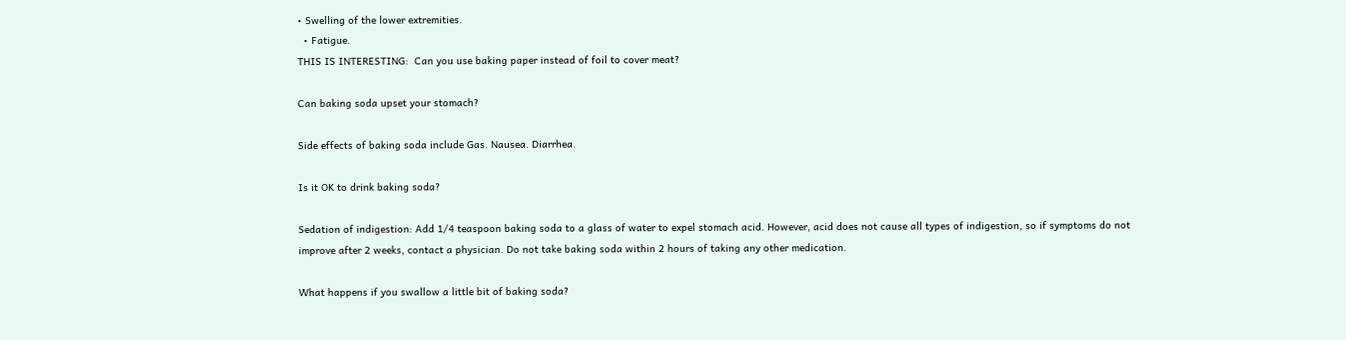• Swelling of the lower extremities.
  • Fatigue.
THIS IS INTERESTING:  Can you use baking paper instead of foil to cover meat?

Can baking soda upset your stomach?

Side effects of baking soda include Gas. Nausea. Diarrhea.

Is it OK to drink baking soda?

Sedation of indigestion: Add 1/4 teaspoon baking soda to a glass of water to expel stomach acid. However, acid does not cause all types of indigestion, so if symptoms do not improve after 2 weeks, contact a physician. Do not take baking soda within 2 hours of taking any other medication.

What happens if you swallow a little bit of baking soda?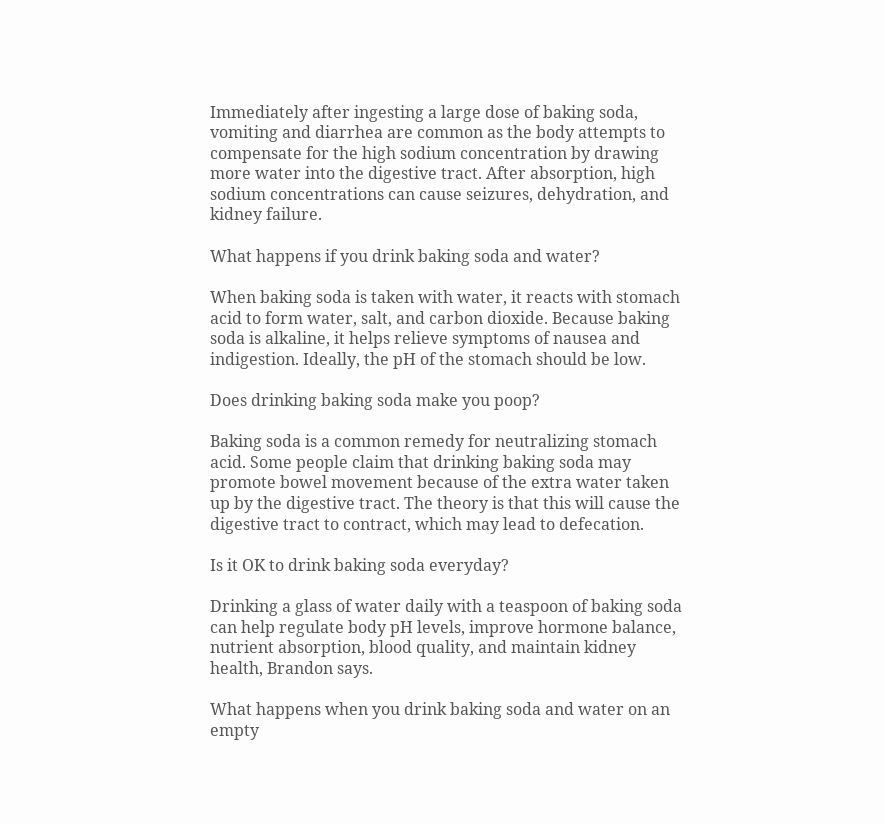Immediately after ingesting a large dose of baking soda, vomiting and diarrhea are common as the body attempts to compensate for the high sodium concentration by drawing more water into the digestive tract. After absorption, high sodium concentrations can cause seizures, dehydration, and kidney failure.

What happens if you drink baking soda and water?

When baking soda is taken with water, it reacts with stomach acid to form water, salt, and carbon dioxide. Because baking soda is alkaline, it helps relieve symptoms of nausea and indigestion. Ideally, the pH of the stomach should be low.

Does drinking baking soda make you poop?

Baking soda is a common remedy for neutralizing stomach acid. Some people claim that drinking baking soda may promote bowel movement because of the extra water taken up by the digestive tract. The theory is that this will cause the digestive tract to contract, which may lead to defecation.

Is it OK to drink baking soda everyday?

Drinking a glass of water daily with a teaspoon of baking soda can help regulate body pH levels, improve hormone balance, nutrient absorption, blood quality, and maintain kidney health, Brandon says.

What happens when you drink baking soda and water on an empty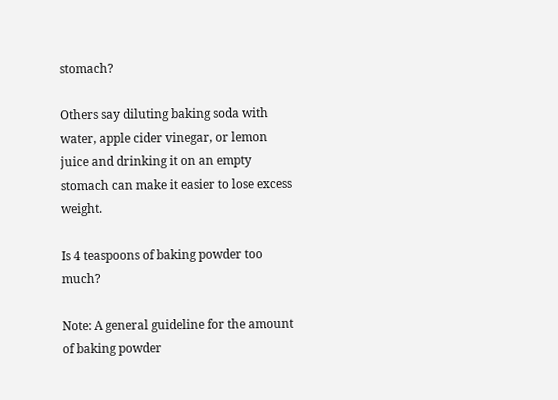stomach?

Others say diluting baking soda with water, apple cider vinegar, or lemon juice and drinking it on an empty stomach can make it easier to lose excess weight.

Is 4 teaspoons of baking powder too much?

Note: A general guideline for the amount of baking powder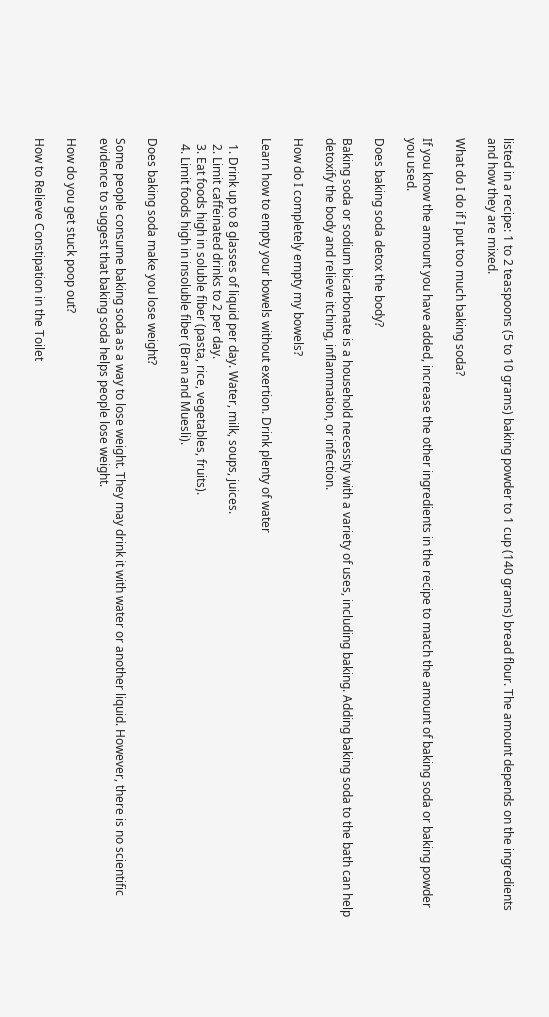listed in a recipe: 1 to 2 teaspoons (5 to 10 grams) baking powder to 1 cup (140 grams) bread flour. The amount depends on the ingredients and how they are mixed.

What do I do if I put too much baking soda?

If you know the amount you have added, increase the other ingredients in the recipe to match the amount of baking soda or baking powder you used.

Does baking soda detox the body?

Baking soda or sodium bicarbonate is a household necessity with a variety of uses, including baking. Adding baking soda to the bath can help detoxify the body and relieve itching, inflammation, or infection.

How do I completely empty my bowels?

Learn how to empty your bowels without exertion. Drink plenty of water

  1. Drink up to 8 glasses of liquid per day. Water, milk, soups, juices.
  2. Limit caffeinated drinks to 2 per day.
  3. Eat foods high in soluble fiber (pasta, rice, vegetables, fruits).
  4. Limit foods high in insoluble fiber (Bran and Muesli).

Does baking soda make you lose weight?

Some people consume baking soda as a way to lose weight. They may drink it with water or another liquid. However, there is no scientific evidence to suggest that baking soda helps people lose weight.

How do you get stuck poop out?

How to Relieve Constipation in the Toilet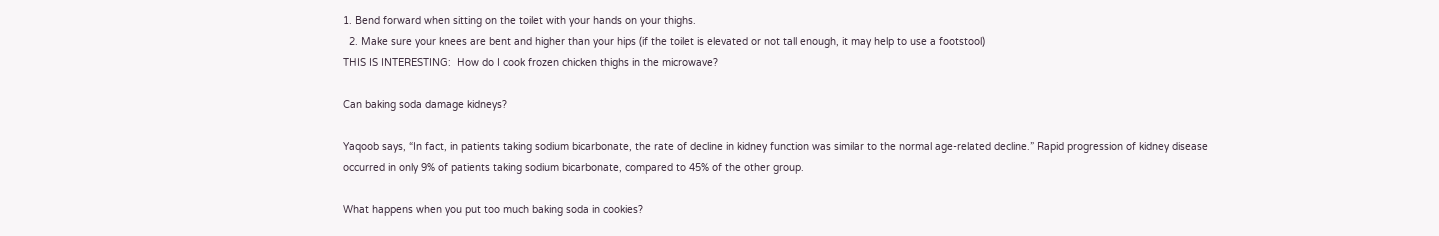1. Bend forward when sitting on the toilet with your hands on your thighs.
  2. Make sure your knees are bent and higher than your hips (if the toilet is elevated or not tall enough, it may help to use a footstool)
THIS IS INTERESTING:  How do I cook frozen chicken thighs in the microwave?

Can baking soda damage kidneys?

Yaqoob says, “In fact, in patients taking sodium bicarbonate, the rate of decline in kidney function was similar to the normal age-related decline.” Rapid progression of kidney disease occurred in only 9% of patients taking sodium bicarbonate, compared to 45% of the other group.

What happens when you put too much baking soda in cookies?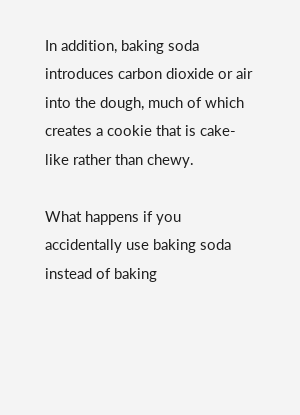In addition, baking soda introduces carbon dioxide or air into the dough, much of which creates a cookie that is cake-like rather than chewy.

What happens if you accidentally use baking soda instead of baking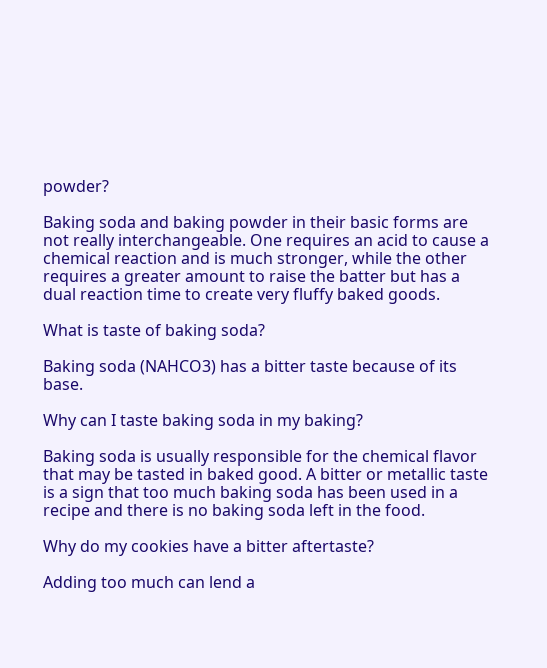powder?

Baking soda and baking powder in their basic forms are not really interchangeable. One requires an acid to cause a chemical reaction and is much stronger, while the other requires a greater amount to raise the batter but has a dual reaction time to create very fluffy baked goods.

What is taste of baking soda?

Baking soda (NAHCO3) has a bitter taste because of its base.

Why can I taste baking soda in my baking?

Baking soda is usually responsible for the chemical flavor that may be tasted in baked good. A bitter or metallic taste is a sign that too much baking soda has been used in a recipe and there is no baking soda left in the food.

Why do my cookies have a bitter aftertaste?

Adding too much can lend a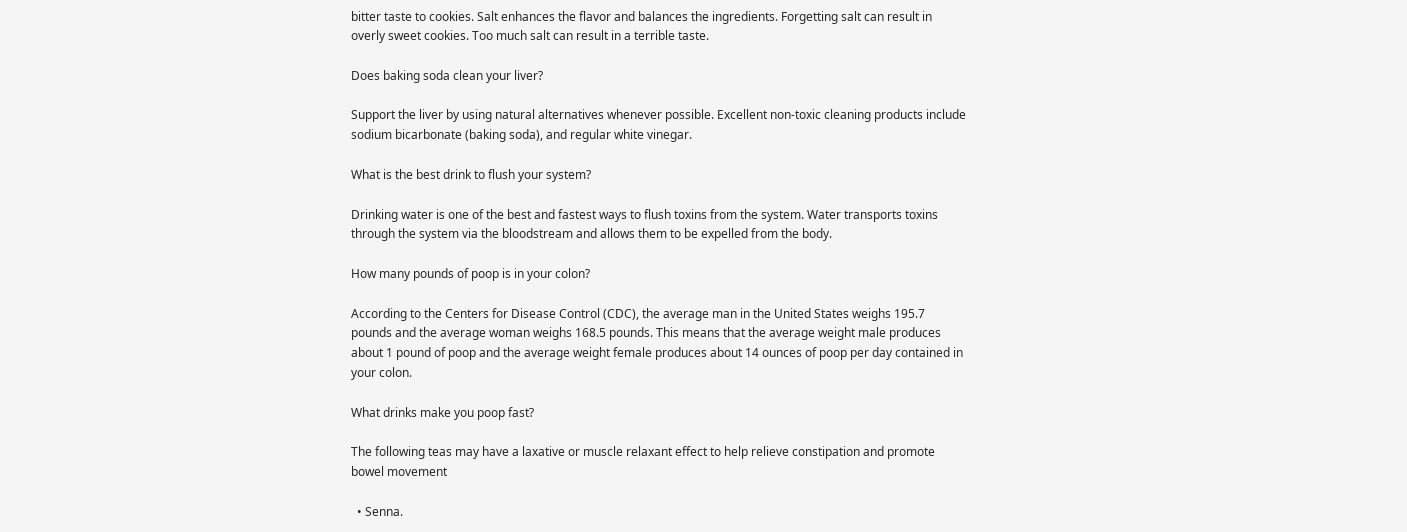bitter taste to cookies. Salt enhances the flavor and balances the ingredients. Forgetting salt can result in overly sweet cookies. Too much salt can result in a terrible taste.

Does baking soda clean your liver?

Support the liver by using natural alternatives whenever possible. Excellent non-toxic cleaning products include sodium bicarbonate (baking soda), and regular white vinegar.

What is the best drink to flush your system?

Drinking water is one of the best and fastest ways to flush toxins from the system. Water transports toxins through the system via the bloodstream and allows them to be expelled from the body.

How many pounds of poop is in your colon?

According to the Centers for Disease Control (CDC), the average man in the United States weighs 195.7 pounds and the average woman weighs 168.5 pounds. This means that the average weight male produces about 1 pound of poop and the average weight female produces about 14 ounces of poop per day contained in your colon.

What drinks make you poop fast?

The following teas may have a laxative or muscle relaxant effect to help relieve constipation and promote bowel movement

  • Senna.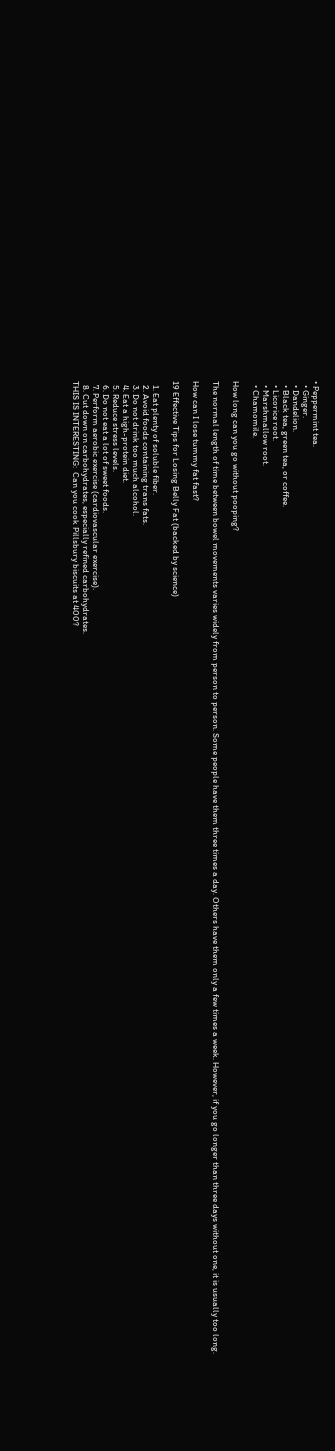• Peppermint tea.
  • Ginger.
  • Dandelion.
  • Black tea, green tea, or coffee.
  • Licorice root.
  • Marshmallow root.
  • Chamomile.

How long can you go without pooping?

The normal length of time between bowel movements varies widely from person to person. Some people have them three times a day. Others have them only a few times a week. However, if you go longer than three days without one, it is usually too long.

How can I lose tummy fat fast?

19 Effective Tips for Losing Belly Fat (backed by science)

  1. Eat plenty of soluble fiber.
  2. Avoid foods containing trans fats.
  3. Do not drink too much alcohol.
  4. Eat a high-protein diet.
  5. Reduce stress levels.
  6. Do not eat a lot of sweet foods.
  7. Perform aerobic exercise (cardiovascular exercise).
  8. Cut down on carbohydrates, especially refined carbohydrates.
THIS IS INTERESTING:  Can you cook Pillsbury biscuits at 400?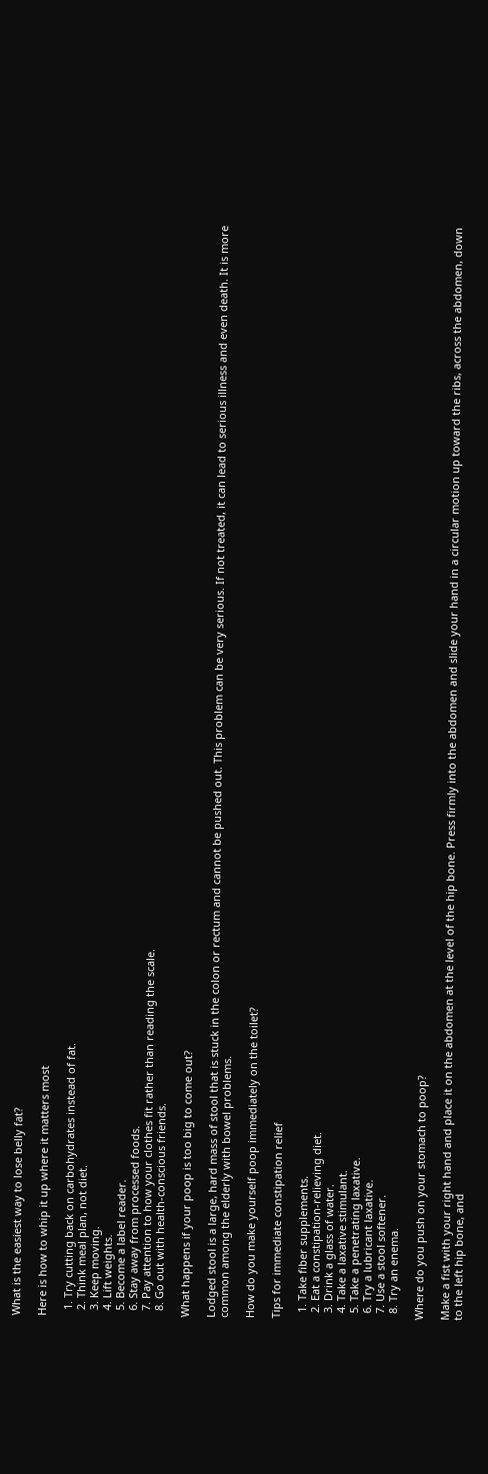What is the easiest way to lose belly fat?

Here is how to whip it up where it matters most

  1. Try cutting back on carbohydrates instead of fat.
  2. Think meal plan, not diet.
  3. Keep moving.
  4. Lift weights.
  5. Become a label reader.
  6. Stay away from processed foods.
  7. Pay attention to how your clothes fit rather than reading the scale.
  8. Go out with health-conscious friends.

What happens if your poop is too big to come out?

Lodged stool is a large, hard mass of stool that is stuck in the colon or rectum and cannot be pushed out. This problem can be very serious. If not treated, it can lead to serious illness and even death. It is more common among the elderly with bowel problems.

How do you make yourself poop immediately on the toilet?

Tips for immediate constipation relief

  1. Take fiber supplements.
  2. Eat a constipation-relieving diet.
  3. Drink a glass of water.
  4. Take a laxative stimulant.
  5. Take a penetrating laxative.
  6. Try a lubricant laxative.
  7. Use a stool softener.
  8. Try an enema.

Where do you push on your stomach to poop?

Make a fist with your right hand and place it on the abdomen at the level of the hip bone. Press firmly into the abdomen and slide your hand in a circular motion up toward the ribs, across the abdomen, down to the left hip bone, and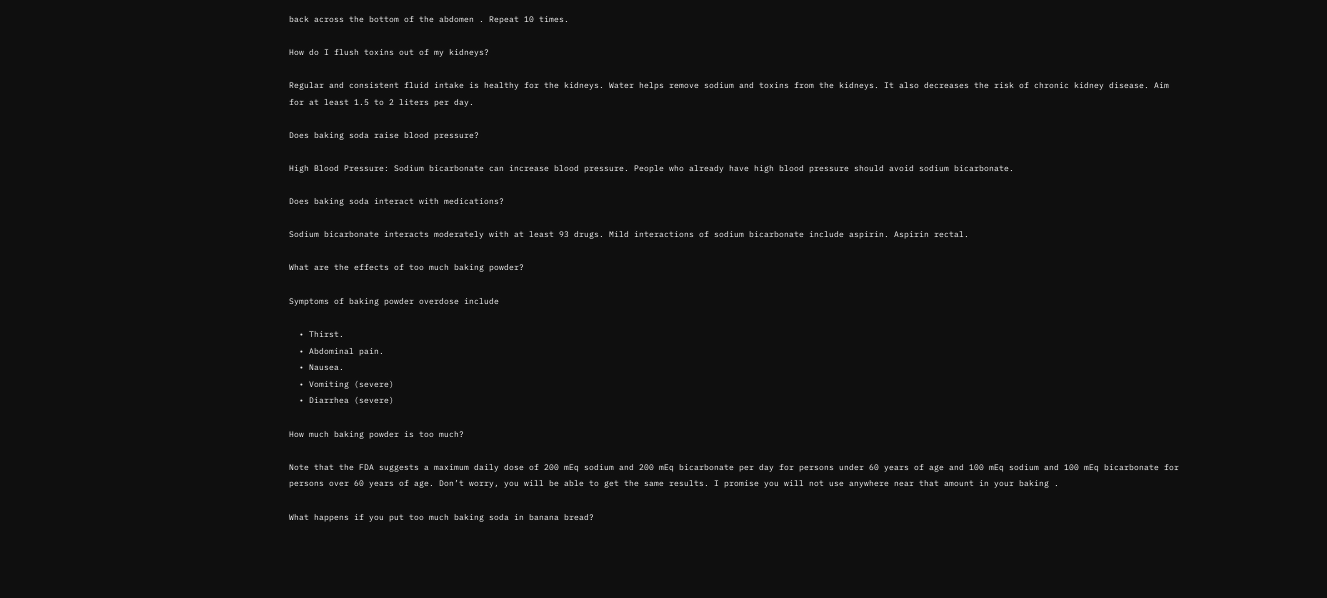back across the bottom of the abdomen . Repeat 10 times.

How do I flush toxins out of my kidneys?

Regular and consistent fluid intake is healthy for the kidneys. Water helps remove sodium and toxins from the kidneys. It also decreases the risk of chronic kidney disease. Aim for at least 1.5 to 2 liters per day.

Does baking soda raise blood pressure?

High Blood Pressure: Sodium bicarbonate can increase blood pressure. People who already have high blood pressure should avoid sodium bicarbonate.

Does baking soda interact with medications?

Sodium bicarbonate interacts moderately with at least 93 drugs. Mild interactions of sodium bicarbonate include aspirin. Aspirin rectal.

What are the effects of too much baking powder?

Symptoms of baking powder overdose include

  • Thirst.
  • Abdominal pain.
  • Nausea.
  • Vomiting (severe)
  • Diarrhea (severe)

How much baking powder is too much?

Note that the FDA suggests a maximum daily dose of 200 mEq sodium and 200 mEq bicarbonate per day for persons under 60 years of age and 100 mEq sodium and 100 mEq bicarbonate for persons over 60 years of age. Don’t worry, you will be able to get the same results. I promise you will not use anywhere near that amount in your baking .

What happens if you put too much baking soda in banana bread?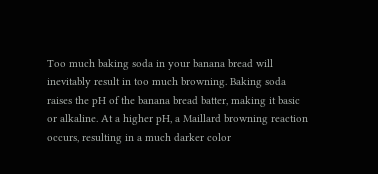Too much baking soda in your banana bread will inevitably result in too much browning. Baking soda raises the pH of the banana bread batter, making it basic or alkaline. At a higher pH, a Maillard browning reaction occurs, resulting in a much darker color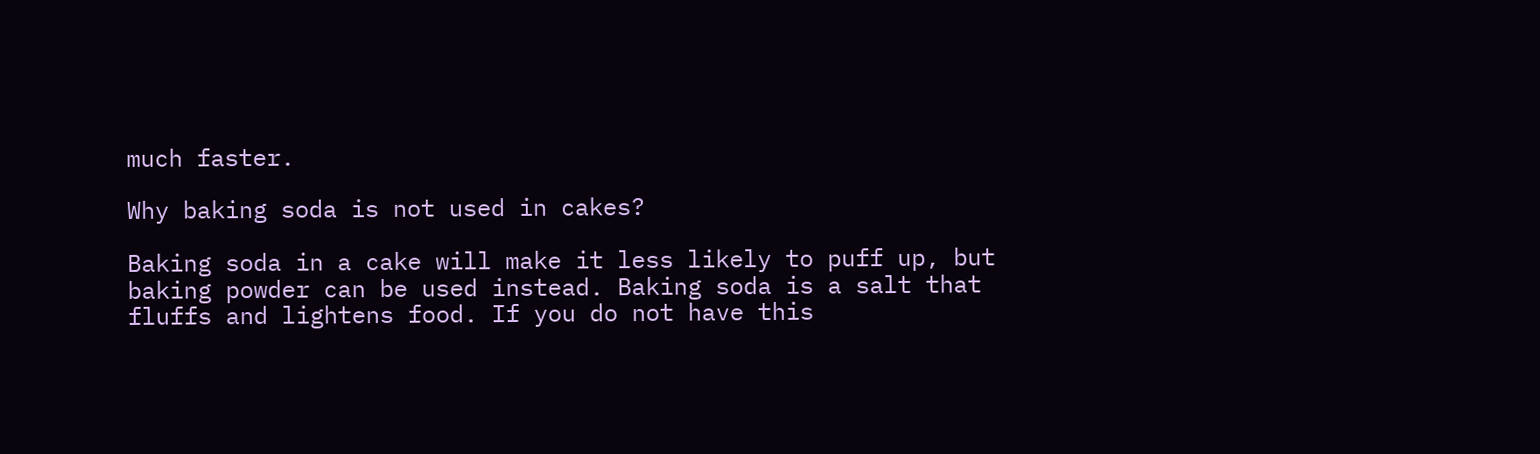much faster.

Why baking soda is not used in cakes?

Baking soda in a cake will make it less likely to puff up, but baking powder can be used instead. Baking soda is a salt that fluffs and lightens food. If you do not have this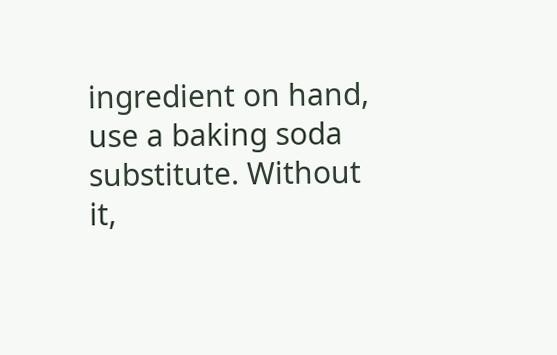ingredient on hand, use a baking soda substitute. Without it,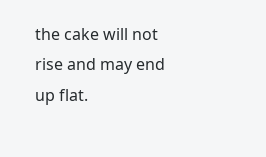the cake will not rise and may end up flat.